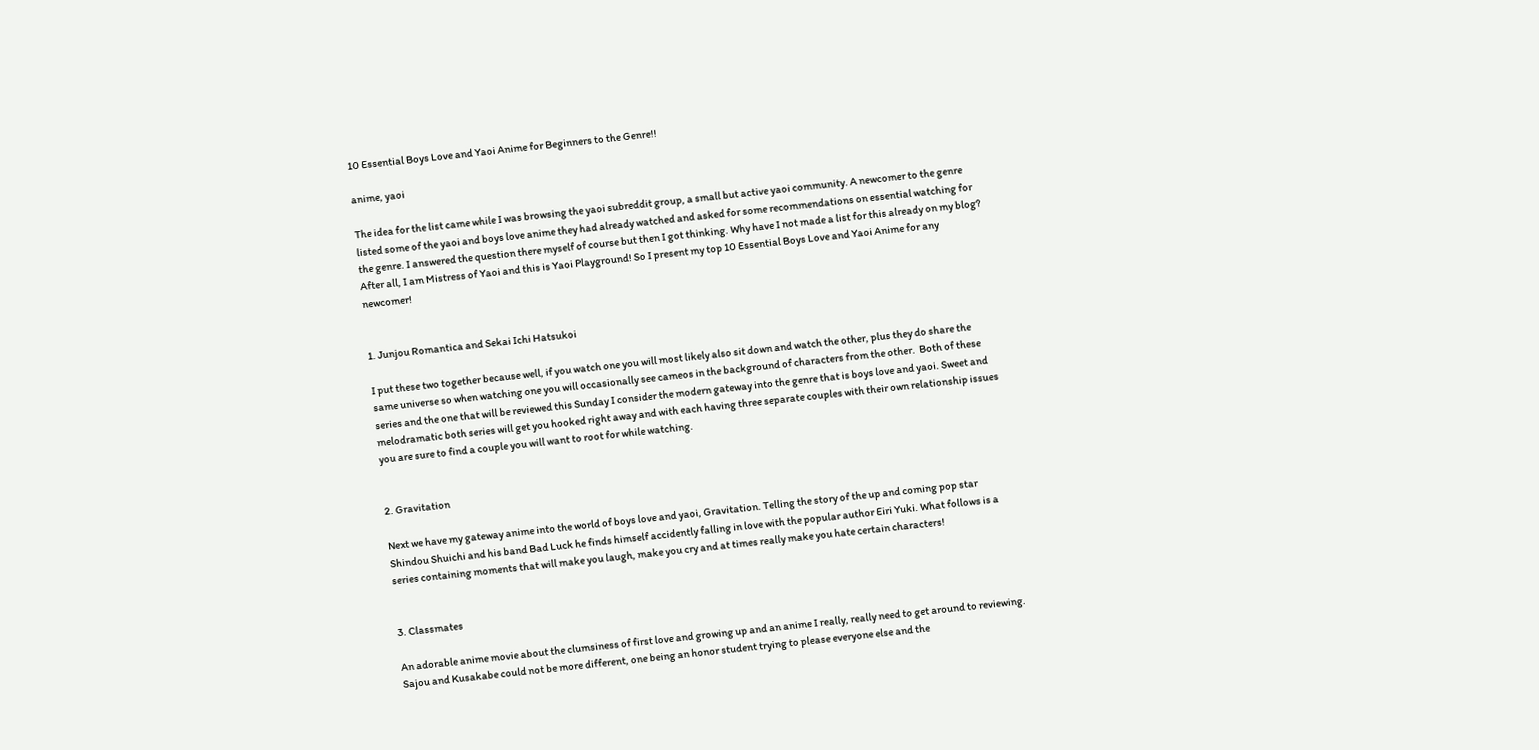10 Essential Boys Love and Yaoi Anime for Beginners to the Genre!!

anime, yaoi

The idea for the list came while I was browsing the yaoi subreddit group, a small but active yaoi community. A newcomer to the genre listed some of the yaoi and boys love anime they had already watched and asked for some recommendations on essential watching for the genre. I answered the question there myself of course but then I got thinking. Why have I not made a list for this already on my blog? After all, I am Mistress of Yaoi and this is Yaoi Playground! So I present my top 10 Essential Boys Love and Yaoi Anime for any newcomer!


1. Junjou Romantica and Sekai Ichi Hatsukoi

I put these two together because well, if you watch one you will most likely also sit down and watch the other, plus they do share the same universe so when watching one you will occasionally see cameos in the background of characters from the other.  Both of these series and the one that will be reviewed this Sunday I consider the modern gateway into the genre that is boys love and yaoi. Sweet and melodramatic both series will get you hooked right away and with each having three separate couples with their own relationship issues you are sure to find a couple you will want to root for while watching.


2. Gravitation

Next we have my gateway anime into the world of boys love and yaoi, Gravitation. Telling the story of the up and coming pop star Shindou Shuichi and his band Bad Luck he finds himself accidently falling in love with the popular author Eiri Yuki. What follows is a series containing moments that will make you laugh, make you cry and at times really make you hate certain characters!


3. Classmates

An adorable anime movie about the clumsiness of first love and growing up and an anime I really, really need to get around to reviewing. Sajou and Kusakabe could not be more different, one being an honor student trying to please everyone else and the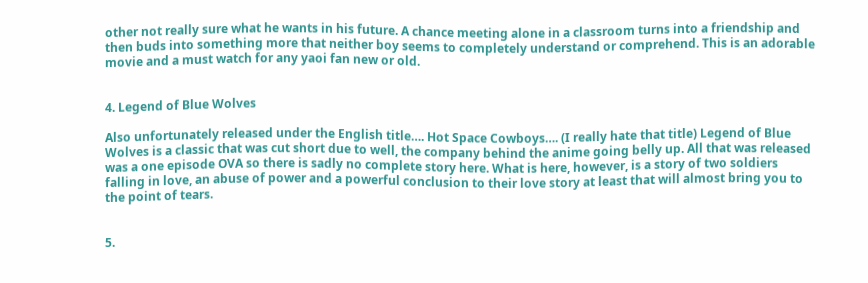other not really sure what he wants in his future. A chance meeting alone in a classroom turns into a friendship and then buds into something more that neither boy seems to completely understand or comprehend. This is an adorable movie and a must watch for any yaoi fan new or old.


4. Legend of Blue Wolves

Also unfortunately released under the English title…. Hot Space Cowboys…. (I really hate that title) Legend of Blue Wolves is a classic that was cut short due to well, the company behind the anime going belly up. All that was released was a one episode OVA so there is sadly no complete story here. What is here, however, is a story of two soldiers falling in love, an abuse of power and a powerful conclusion to their love story at least that will almost bring you to the point of tears.


5.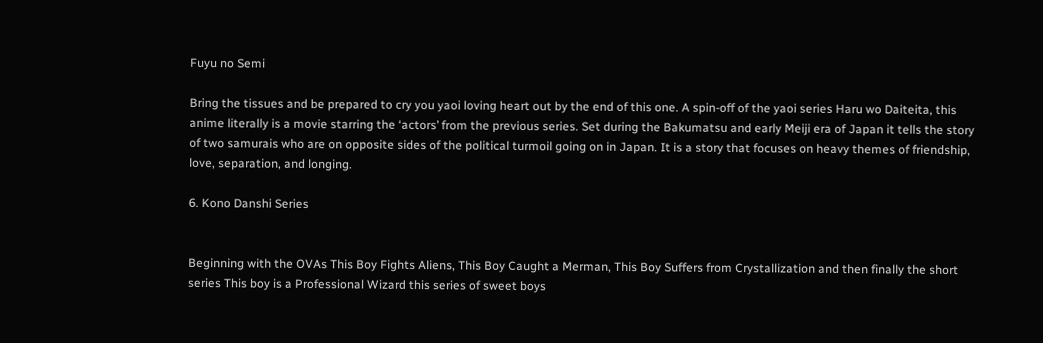Fuyu no Semi

Bring the tissues and be prepared to cry you yaoi loving heart out by the end of this one. A spin-off of the yaoi series Haru wo Daiteita, this anime literally is a movie starring the ‘actors’ from the previous series. Set during the Bakumatsu and early Meiji era of Japan it tells the story of two samurais who are on opposite sides of the political turmoil going on in Japan. It is a story that focuses on heavy themes of friendship, love, separation, and longing.

6. Kono Danshi Series


Beginning with the OVAs This Boy Fights Aliens, This Boy Caught a Merman, This Boy Suffers from Crystallization and then finally the short series This boy is a Professional Wizard this series of sweet boys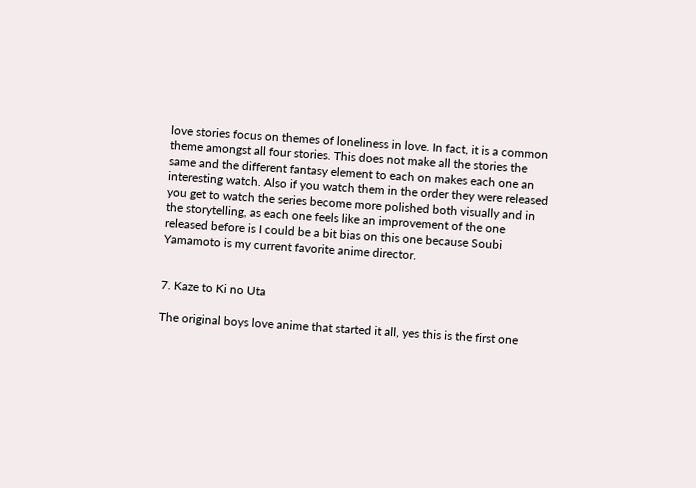love stories focus on themes of loneliness in love. In fact, it is a common theme amongst all four stories. This does not make all the stories the same and the different fantasy element to each on makes each one an interesting watch. Also if you watch them in the order they were released you get to watch the series become more polished both visually and in the storytelling, as each one feels like an improvement of the one released before is I could be a bit bias on this one because Soubi Yamamoto is my current favorite anime director.


7. Kaze to Ki no Uta

The original boys love anime that started it all, yes this is the first one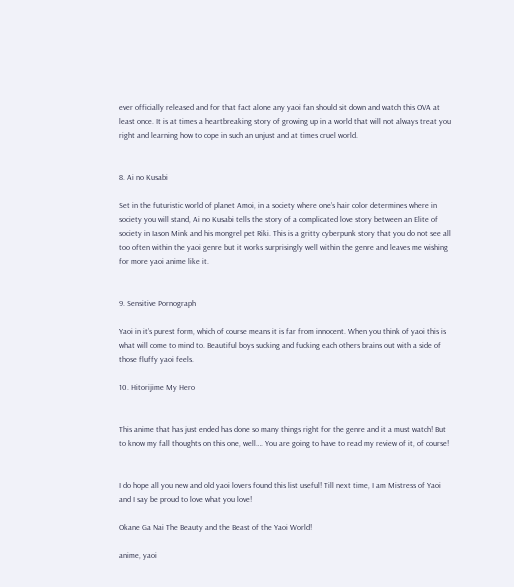ever officially released and for that fact alone any yaoi fan should sit down and watch this OVA at least once. It is at times a heartbreaking story of growing up in a world that will not always treat you right and learning how to cope in such an unjust and at times cruel world.


8. Ai no Kusabi

Set in the futuristic world of planet Amoi, in a society where one’s hair color determines where in society you will stand, Ai no Kusabi tells the story of a complicated love story between an Elite of society in Iason Mink and his mongrel pet Riki. This is a gritty cyberpunk story that you do not see all too often within the yaoi genre but it works surprisingly well within the genre and leaves me wishing for more yaoi anime like it.


9. Sensitive Pornograph

Yaoi in it’s purest form, which of course means it is far from innocent. When you think of yaoi this is what will come to mind to. Beautiful boys sucking and fucking each others brains out with a side of those fluffy yaoi feels.

10. Hitorijime My Hero


This anime that has just ended has done so many things right for the genre and it a must watch! But to know my fall thoughts on this one, well…. You are going to have to read my review of it, of course!


I do hope all you new and old yaoi lovers found this list useful! Till next time, I am Mistress of Yaoi and I say be proud to love what you love!

Okane Ga Nai The Beauty and the Beast of the Yaoi World!

anime, yaoi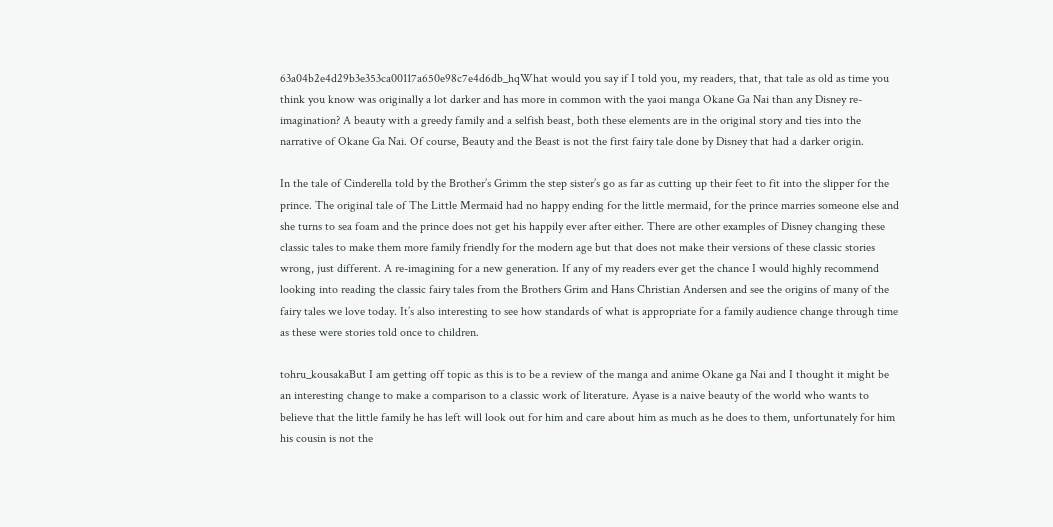63a04b2e4d29b3e353ca00117a650e98c7e4d6db_hqWhat would you say if I told you, my readers, that, that tale as old as time you think you know was originally a lot darker and has more in common with the yaoi manga Okane Ga Nai than any Disney re-imagination? A beauty with a greedy family and a selfish beast, both these elements are in the original story and ties into the narrative of Okane Ga Nai. Of course, Beauty and the Beast is not the first fairy tale done by Disney that had a darker origin.

In the tale of Cinderella told by the Brother’s Grimm the step sister’s go as far as cutting up their feet to fit into the slipper for the prince. The original tale of The Little Mermaid had no happy ending for the little mermaid, for the prince marries someone else and she turns to sea foam and the prince does not get his happily ever after either. There are other examples of Disney changing these classic tales to make them more family friendly for the modern age but that does not make their versions of these classic stories wrong, just different. A re-imagining for a new generation. If any of my readers ever get the chance I would highly recommend looking into reading the classic fairy tales from the Brothers Grim and Hans Christian Andersen and see the origins of many of the fairy tales we love today. It’s also interesting to see how standards of what is appropriate for a family audience change through time as these were stories told once to children.

tohru_kousakaBut I am getting off topic as this is to be a review of the manga and anime Okane ga Nai and I thought it might be an interesting change to make a comparison to a classic work of literature. Ayase is a naive beauty of the world who wants to believe that the little family he has left will look out for him and care about him as much as he does to them, unfortunately for him his cousin is not the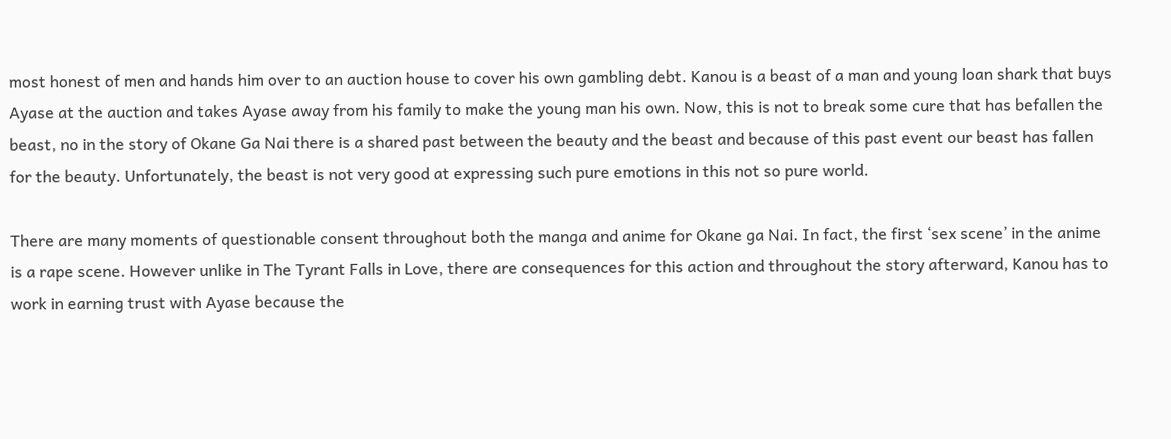most honest of men and hands him over to an auction house to cover his own gambling debt. Kanou is a beast of a man and young loan shark that buys Ayase at the auction and takes Ayase away from his family to make the young man his own. Now, this is not to break some cure that has befallen the beast, no in the story of Okane Ga Nai there is a shared past between the beauty and the beast and because of this past event our beast has fallen for the beauty. Unfortunately, the beast is not very good at expressing such pure emotions in this not so pure world.

There are many moments of questionable consent throughout both the manga and anime for Okane ga Nai. In fact, the first ‘sex scene’ in the anime is a rape scene. However unlike in The Tyrant Falls in Love, there are consequences for this action and throughout the story afterward, Kanou has to work in earning trust with Ayase because the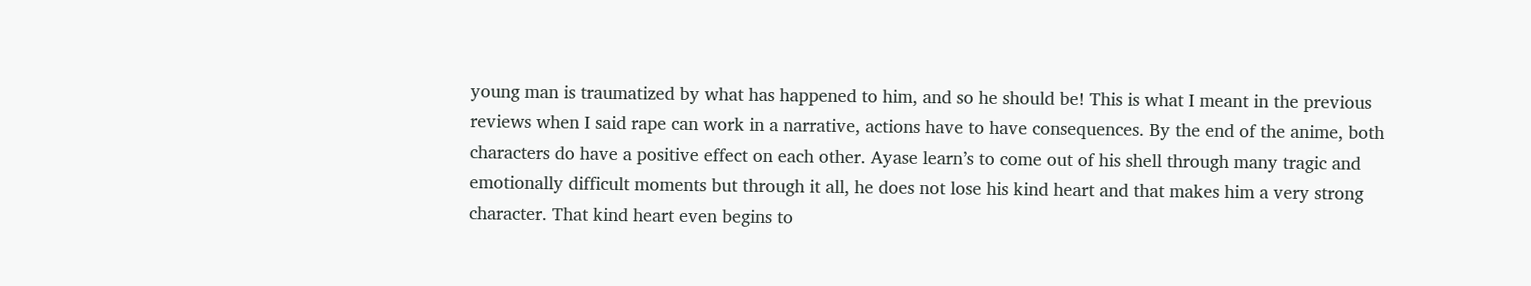young man is traumatized by what has happened to him, and so he should be! This is what I meant in the previous reviews when I said rape can work in a narrative, actions have to have consequences. By the end of the anime, both characters do have a positive effect on each other. Ayase learn’s to come out of his shell through many tragic and emotionally difficult moments but through it all, he does not lose his kind heart and that makes him a very strong character. That kind heart even begins to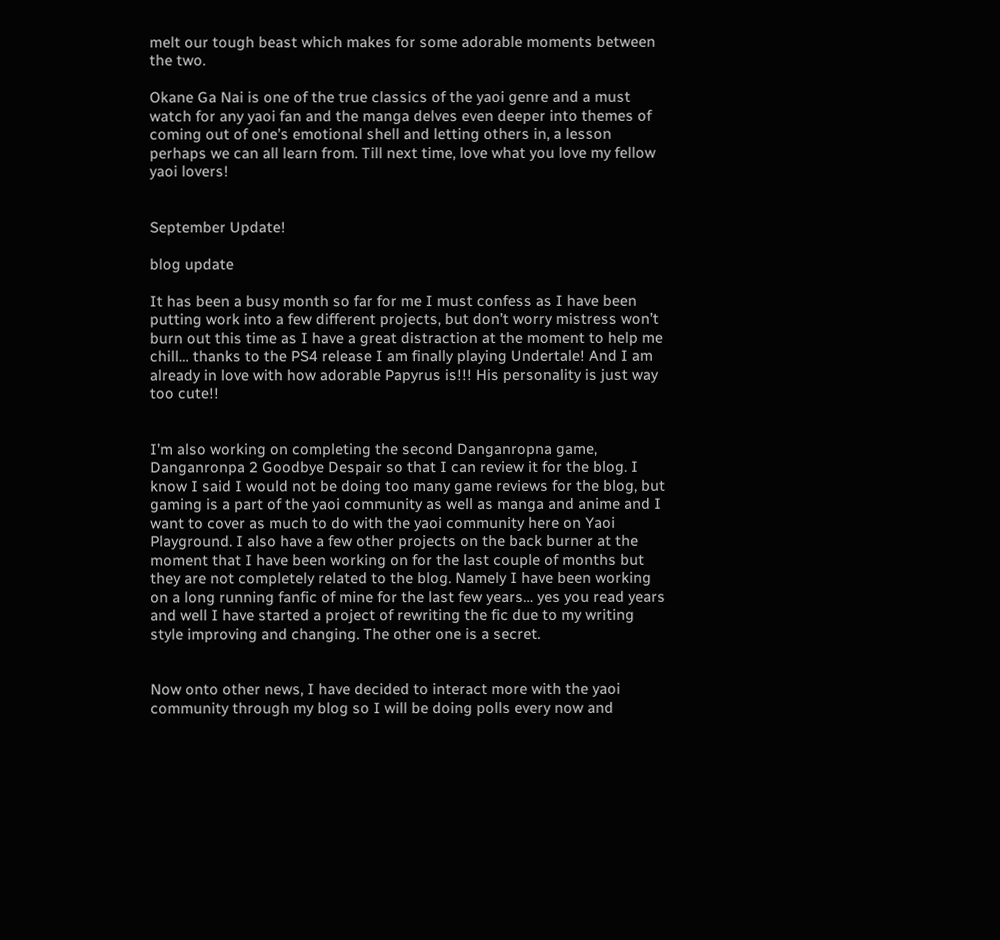melt our tough beast which makes for some adorable moments between the two.

Okane Ga Nai is one of the true classics of the yaoi genre and a must watch for any yaoi fan and the manga delves even deeper into themes of coming out of one’s emotional shell and letting others in, a lesson perhaps we can all learn from. Till next time, love what you love my fellow yaoi lovers!


September Update!

blog update

It has been a busy month so far for me I must confess as I have been putting work into a few different projects, but don’t worry mistress won’t burn out this time as I have a great distraction at the moment to help me chill… thanks to the PS4 release I am finally playing Undertale! And I am already in love with how adorable Papyrus is!!! His personality is just way too cute!!


I’m also working on completing the second Danganropna game, Danganronpa 2 Goodbye Despair so that I can review it for the blog. I know I said I would not be doing too many game reviews for the blog, but gaming is a part of the yaoi community as well as manga and anime and I want to cover as much to do with the yaoi community here on Yaoi Playground. I also have a few other projects on the back burner at the moment that I have been working on for the last couple of months but they are not completely related to the blog. Namely I have been working on a long running fanfic of mine for the last few years… yes you read years and well I have started a project of rewriting the fic due to my writing style improving and changing. The other one is a secret.


Now onto other news, I have decided to interact more with the yaoi community through my blog so I will be doing polls every now and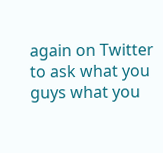again on Twitter to ask what you guys what you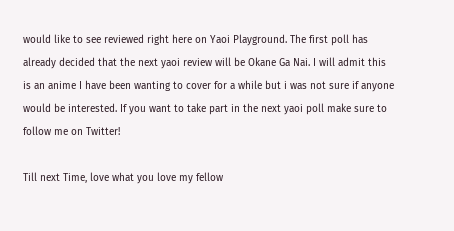would like to see reviewed right here on Yaoi Playground. The first poll has already decided that the next yaoi review will be Okane Ga Nai. I will admit this is an anime I have been wanting to cover for a while but i was not sure if anyone would be interested. If you want to take part in the next yaoi poll make sure to follow me on Twitter!

Till next Time, love what you love my fellow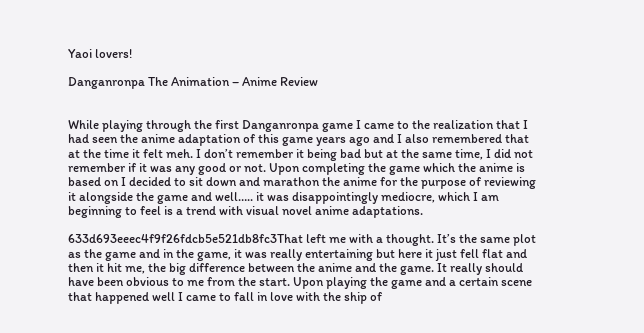Yaoi lovers!

Danganronpa The Animation – Anime Review


While playing through the first Danganronpa game I came to the realization that I had seen the anime adaptation of this game years ago and I also remembered that at the time it felt meh. I don’t remember it being bad but at the same time, I did not remember if it was any good or not. Upon completing the game which the anime is based on I decided to sit down and marathon the anime for the purpose of reviewing it alongside the game and well….. it was disappointingly mediocre, which I am beginning to feel is a trend with visual novel anime adaptations.

633d693eeec4f9f26fdcb5e521db8fc3That left me with a thought. It’s the same plot as the game and in the game, it was really entertaining but here it just fell flat and then it hit me, the big difference between the anime and the game. It really should have been obvious to me from the start. Upon playing the game and a certain scene that happened well I came to fall in love with the ship of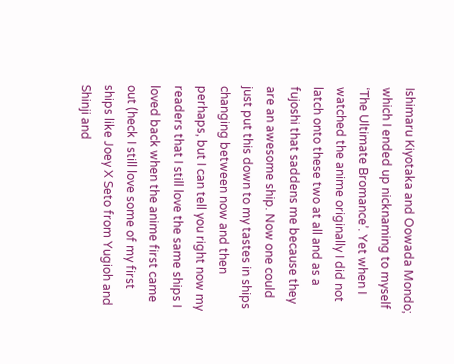Ishimaru Kiyotaka and Oowada Mondo; which I ended up nicknaming to myself ‘The Ultimate Bromance’. Yet when I watched the anime originally I did not latch onto these two at all and as a fujoshi that saddens me because they are an awesome ship. Now one could just put this down to my tastes in ships changing between now and then perhaps, but I can tell you right now my readers that I still love the same ships I loved back when the anime first came out (heck I still love some of my first ships like Joey X Seto from Yugioh and Shinji and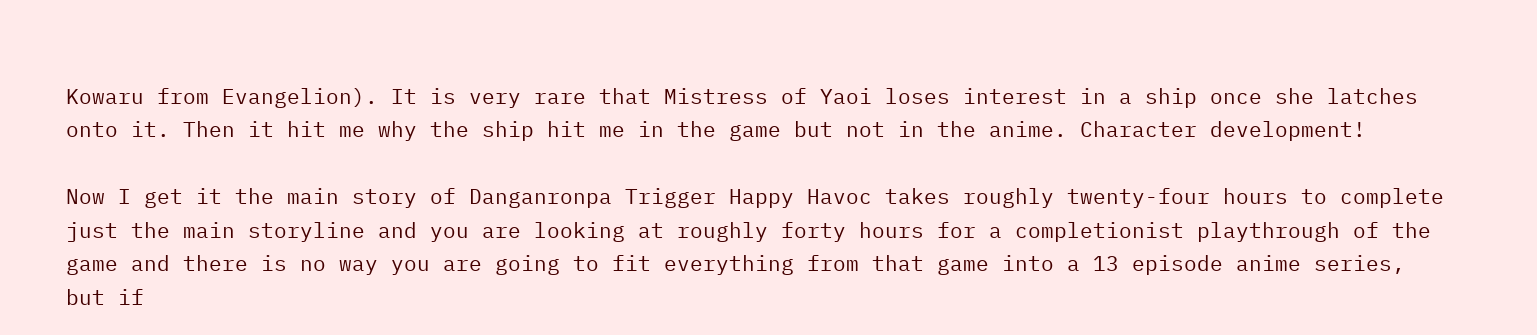Kowaru from Evangelion). It is very rare that Mistress of Yaoi loses interest in a ship once she latches onto it. Then it hit me why the ship hit me in the game but not in the anime. Character development!

Now I get it the main story of Danganronpa Trigger Happy Havoc takes roughly twenty-four hours to complete just the main storyline and you are looking at roughly forty hours for a completionist playthrough of the game and there is no way you are going to fit everything from that game into a 13 episode anime series, but if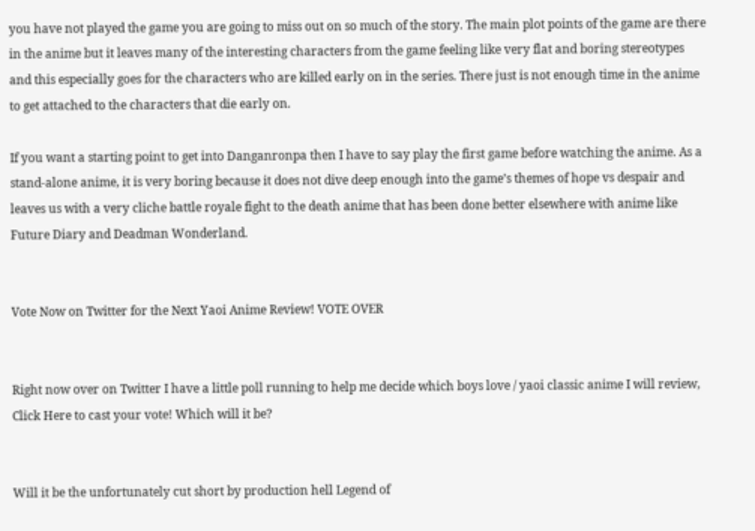you have not played the game you are going to miss out on so much of the story. The main plot points of the game are there in the anime but it leaves many of the interesting characters from the game feeling like very flat and boring stereotypes and this especially goes for the characters who are killed early on in the series. There just is not enough time in the anime to get attached to the characters that die early on.

If you want a starting point to get into Danganronpa then I have to say play the first game before watching the anime. As a stand-alone anime, it is very boring because it does not dive deep enough into the game’s themes of hope vs despair and leaves us with a very cliche battle royale fight to the death anime that has been done better elsewhere with anime like Future Diary and Deadman Wonderland.


Vote Now on Twitter for the Next Yaoi Anime Review! VOTE OVER


Right now over on Twitter I have a little poll running to help me decide which boys love / yaoi classic anime I will review, Click Here to cast your vote! Which will it be?


Will it be the unfortunately cut short by production hell Legend of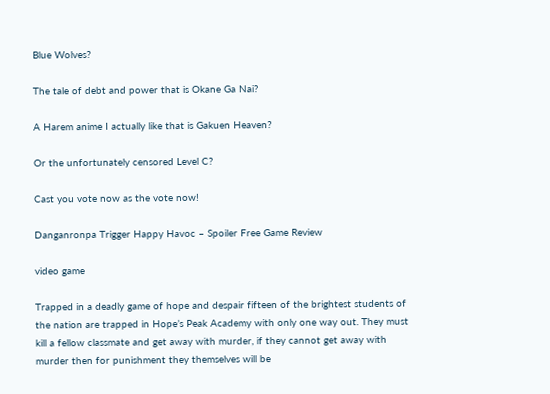Blue Wolves?

The tale of debt and power that is Okane Ga Nai?

A Harem anime I actually like that is Gakuen Heaven?

Or the unfortunately censored Level C?

Cast you vote now as the vote now!

Danganronpa Trigger Happy Havoc – Spoiler Free Game Review

video game

Trapped in a deadly game of hope and despair fifteen of the brightest students of the nation are trapped in Hope’s Peak Academy with only one way out. They must kill a fellow classmate and get away with murder, if they cannot get away with murder then for punishment they themselves will be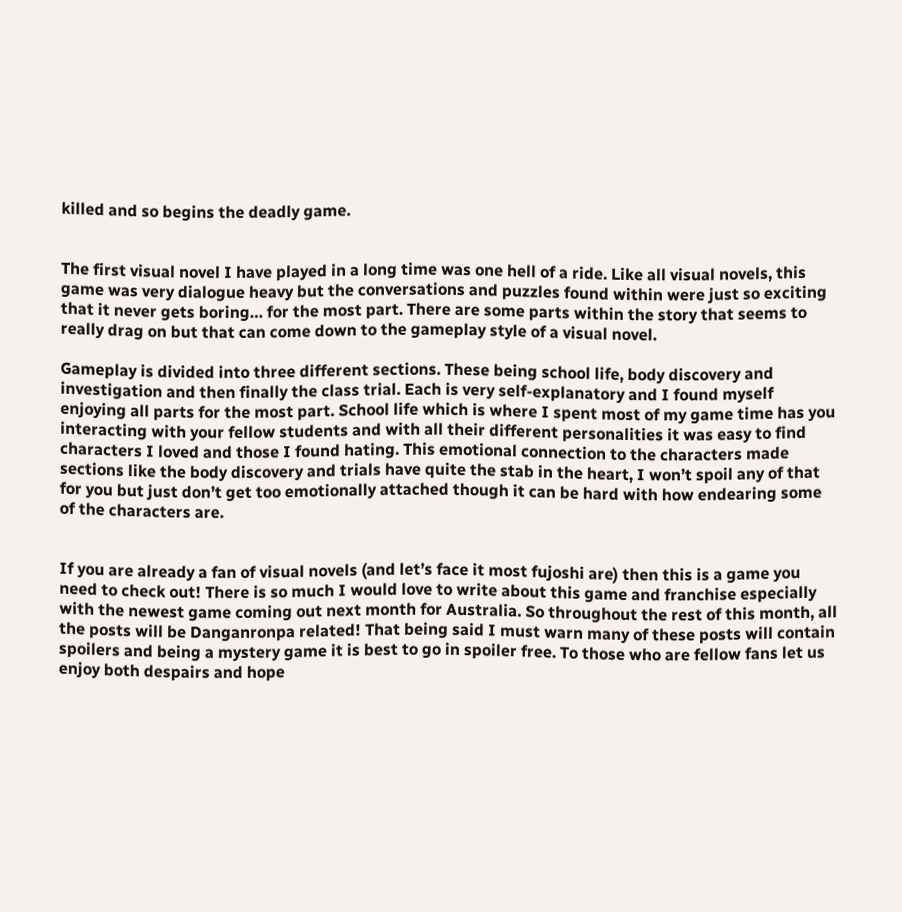killed and so begins the deadly game.


The first visual novel I have played in a long time was one hell of a ride. Like all visual novels, this game was very dialogue heavy but the conversations and puzzles found within were just so exciting that it never gets boring… for the most part. There are some parts within the story that seems to really drag on but that can come down to the gameplay style of a visual novel.

Gameplay is divided into three different sections. These being school life, body discovery and investigation and then finally the class trial. Each is very self-explanatory and I found myself enjoying all parts for the most part. School life which is where I spent most of my game time has you interacting with your fellow students and with all their different personalities it was easy to find characters I loved and those I found hating. This emotional connection to the characters made sections like the body discovery and trials have quite the stab in the heart, I won’t spoil any of that for you but just don’t get too emotionally attached though it can be hard with how endearing some of the characters are.


If you are already a fan of visual novels (and let’s face it most fujoshi are) then this is a game you need to check out! There is so much I would love to write about this game and franchise especially with the newest game coming out next month for Australia. So throughout the rest of this month, all the posts will be Danganronpa related! That being said I must warn many of these posts will contain spoilers and being a mystery game it is best to go in spoiler free. To those who are fellow fans let us enjoy both despairs and hope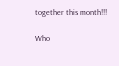together this month!!!

Who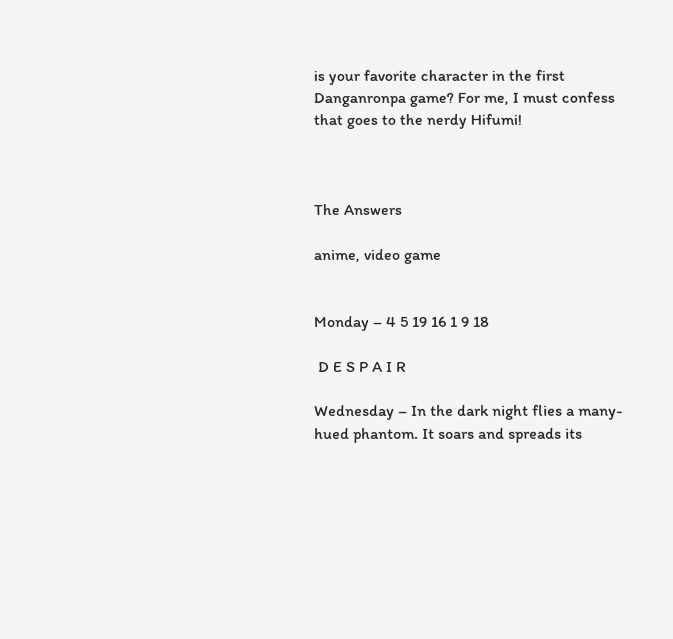is your favorite character in the first Danganronpa game? For me, I must confess that goes to the nerdy Hifumi!



The Answers

anime, video game


Monday – 4 5 19 16 1 9 18

 D E S P A I R

Wednesday – In the dark night flies a many-hued phantom. It soars and spreads its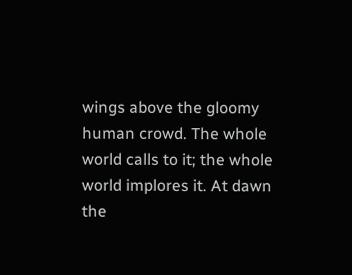wings above the gloomy human crowd. The whole world calls to it; the whole world implores it. At dawn the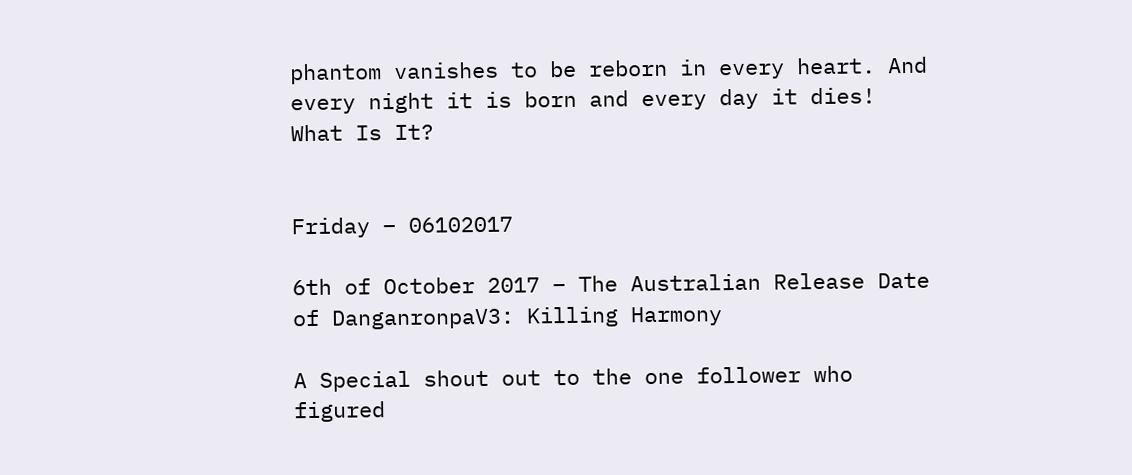phantom vanishes to be reborn in every heart. And every night it is born and every day it dies! What Is It?


Friday – 06102017

6th of October 2017 – The Australian Release Date of DanganronpaV3: Killing Harmony

A Special shout out to the one follower who figured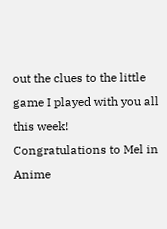out the clues to the little game I played with you all this week! Congratulations to Mel in Anime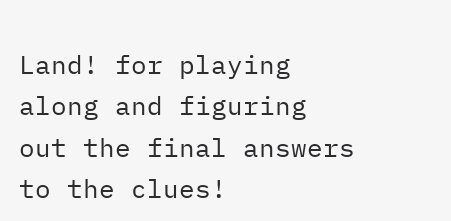Land! for playing along and figuring out the final answers to the clues!